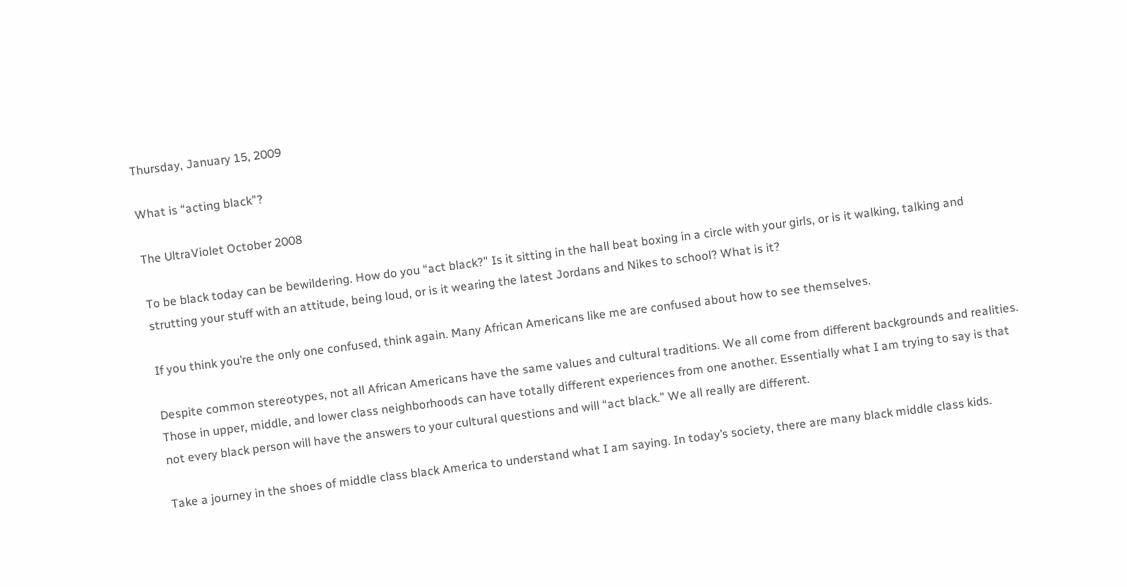Thursday, January 15, 2009

What is “acting black”?

The UltraViolet October 2008

To be black today can be bewildering. How do you “act black?” Is it sitting in the hall beat boxing in a circle with your girls, or is it walking, talking and strutting your stuff with an attitude, being loud, or is it wearing the latest Jordans and Nikes to school? What is it?

If you think you’re the only one confused, think again. Many African Americans like me are confused about how to see themselves.

Despite common stereotypes, not all African Americans have the same values and cultural traditions. We all come from different backgrounds and realities. Those in upper, middle, and lower class neighborhoods can have totally different experiences from one another. Essentially what I am trying to say is that not every black person will have the answers to your cultural questions and will “act black.” We all really are different.

Take a journey in the shoes of middle class black America to understand what I am saying. In today’s society, there are many black middle class kids.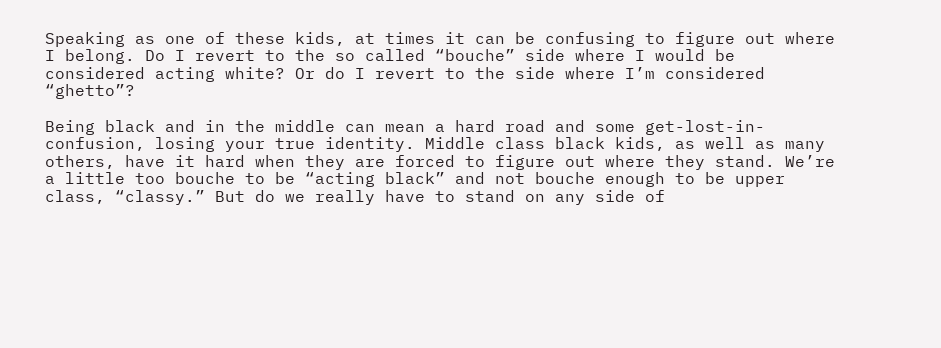Speaking as one of these kids, at times it can be confusing to figure out where I belong. Do I revert to the so called “bouche” side where I would be considered acting white? Or do I revert to the side where I’m considered “ghetto”?

Being black and in the middle can mean a hard road and some get-lost-in-confusion, losing your true identity. Middle class black kids, as well as many others, have it hard when they are forced to figure out where they stand. We’re a little too bouche to be “acting black” and not bouche enough to be upper class, “classy.” But do we really have to stand on any side of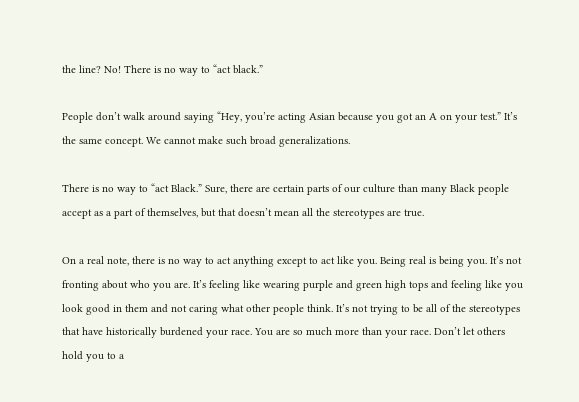the line? No! There is no way to “act black.”

People don’t walk around saying “Hey, you’re acting Asian because you got an A on your test.” It’s the same concept. We cannot make such broad generalizations.

There is no way to “act Black.” Sure, there are certain parts of our culture than many Black people accept as a part of themselves, but that doesn’t mean all the stereotypes are true.

On a real note, there is no way to act anything except to act like you. Being real is being you. It’s not fronting about who you are. It’s feeling like wearing purple and green high tops and feeling like you look good in them and not caring what other people think. It’s not trying to be all of the stereotypes that have historically burdened your race. You are so much more than your race. Don’t let others hold you to a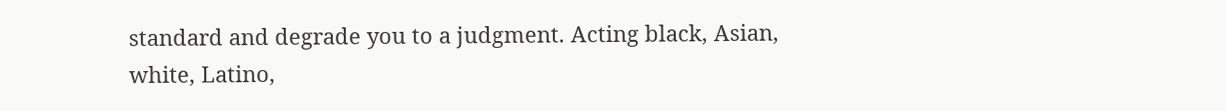standard and degrade you to a judgment. Acting black, Asian, white, Latino,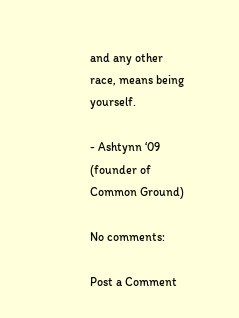and any other race, means being yourself.

- Ashtynn ‘09 (founder of Common Ground)

No comments:

Post a Comment